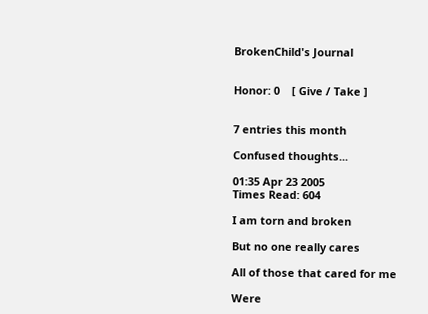BrokenChild's Journal


Honor: 0    [ Give / Take ]


7 entries this month

Confused thoughts...

01:35 Apr 23 2005
Times Read: 604

I am torn and broken

But no one really cares

All of those that cared for me

Were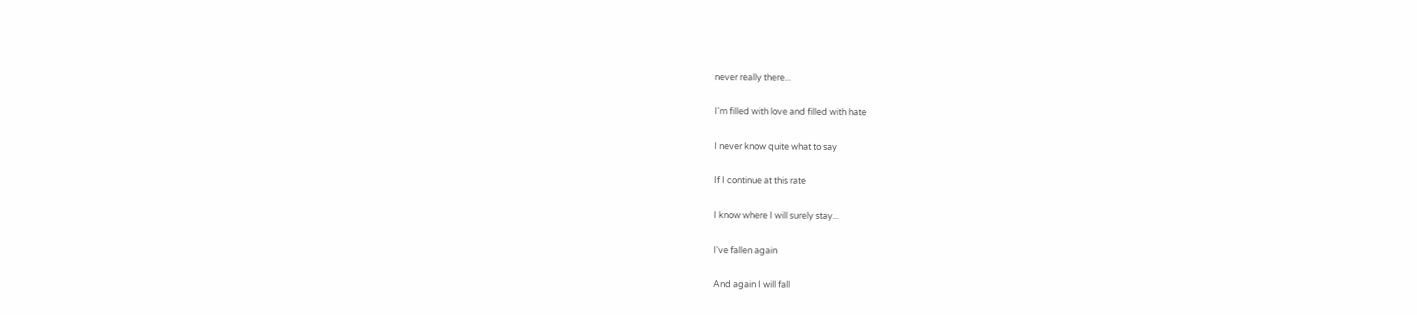never really there...

I'm filled with love and filled with hate

I never know quite what to say

If I continue at this rate

I know where I will surely stay...

I've fallen again

And again I will fall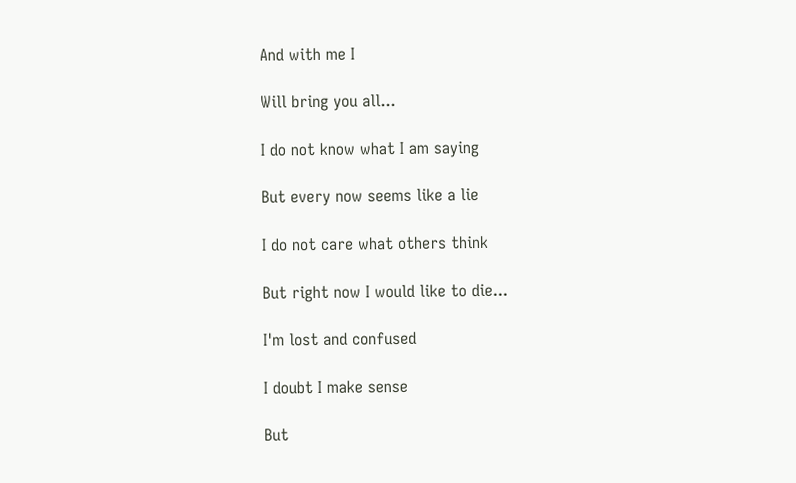And with me I

Will bring you all...

I do not know what I am saying

But every now seems like a lie

I do not care what others think

But right now I would like to die...

I'm lost and confused

I doubt I make sense

But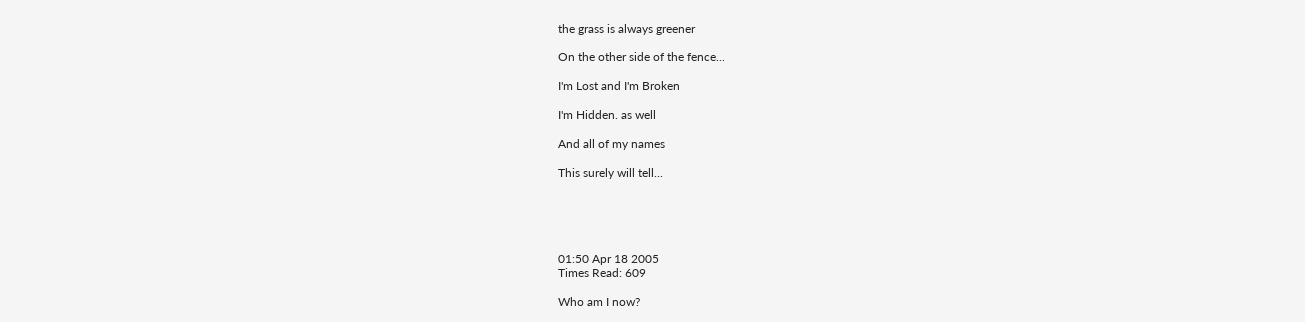the grass is always greener

On the other side of the fence...

I'm Lost and I'm Broken

I'm Hidden. as well

And all of my names

This surely will tell...





01:50 Apr 18 2005
Times Read: 609

Who am I now?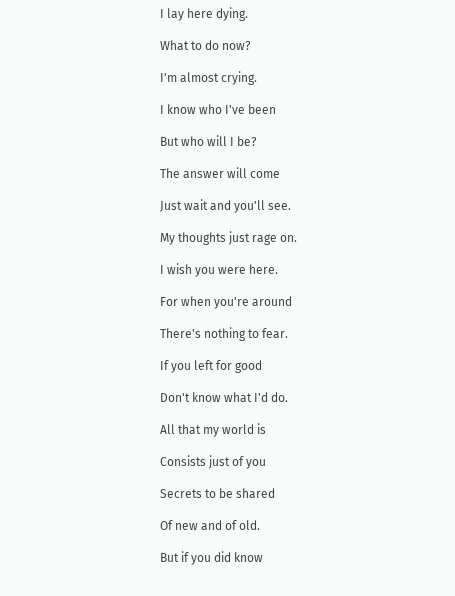I lay here dying.

What to do now?

I'm almost crying.

I know who I've been

But who will I be?

The answer will come

Just wait and you'll see.

My thoughts just rage on.

I wish you were here.

For when you're around

There's nothing to fear.

If you left for good

Don't know what I'd do.

All that my world is

Consists just of you

Secrets to be shared

Of new and of old.

But if you did know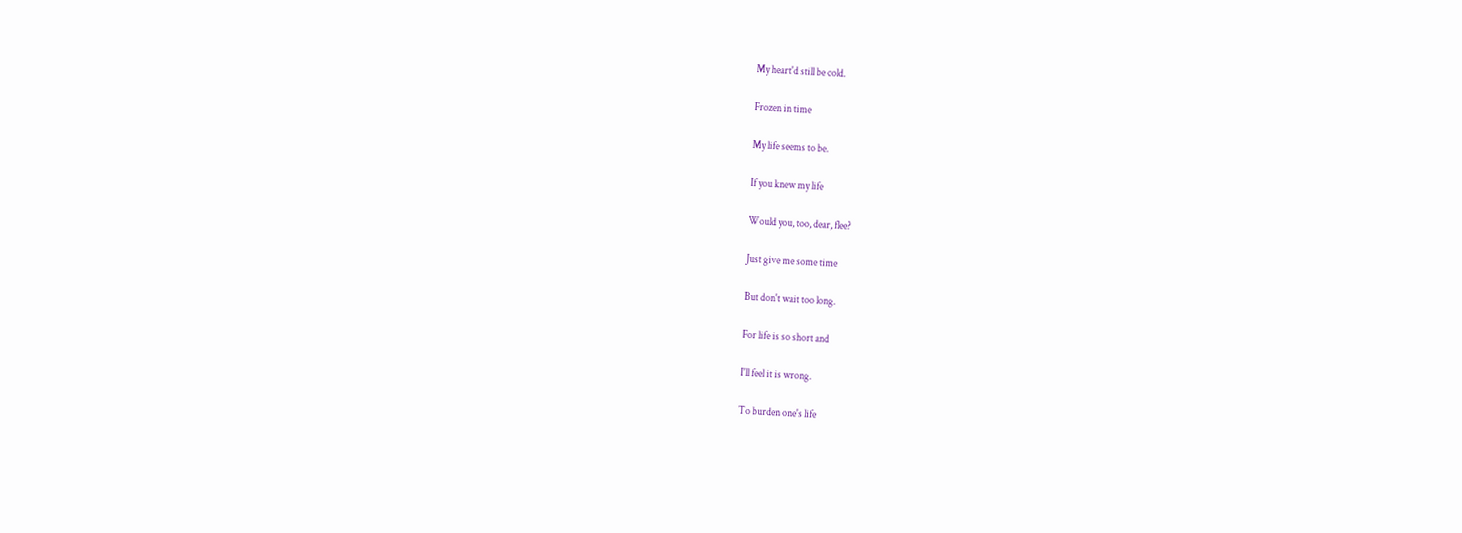My heart'd still be cold.

Frozen in time

My life seems to be.

If you knew my life

Would you, too, dear, flee?

Just give me some time

But don't wait too long.

For life is so short and

I'll feel it is wrong.

To burden one's life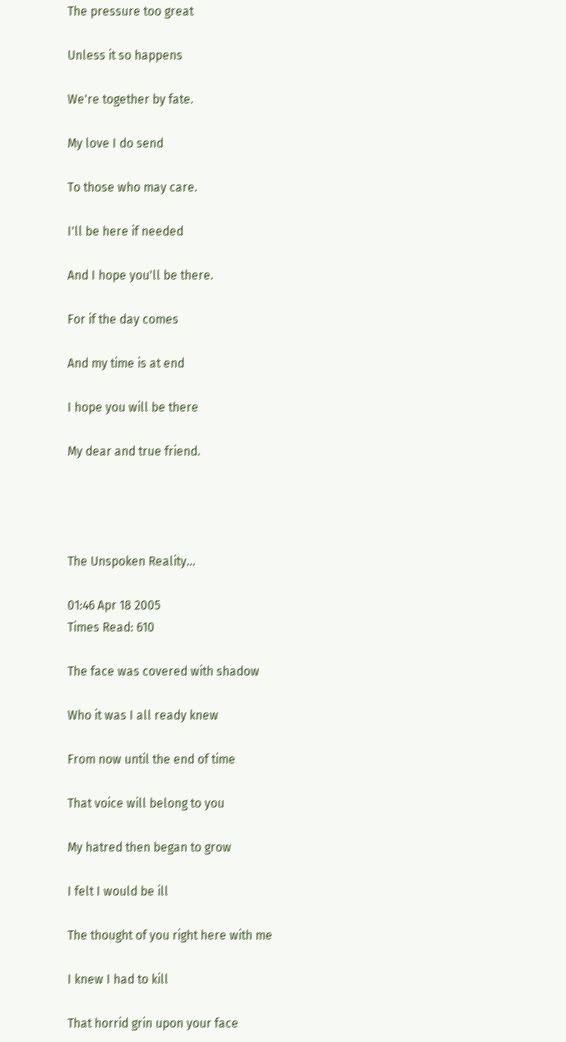The pressure too great

Unless it so happens

We're together by fate.

My love I do send

To those who may care.

I'll be here if needed

And I hope you'll be there.

For if the day comes

And my time is at end

I hope you will be there

My dear and true friend.




The Unspoken Reality...

01:46 Apr 18 2005
Times Read: 610

The face was covered with shadow

Who it was I all ready knew

From now until the end of time

That voice will belong to you

My hatred then began to grow

I felt I would be ill

The thought of you right here with me

I knew I had to kill

That horrid grin upon your face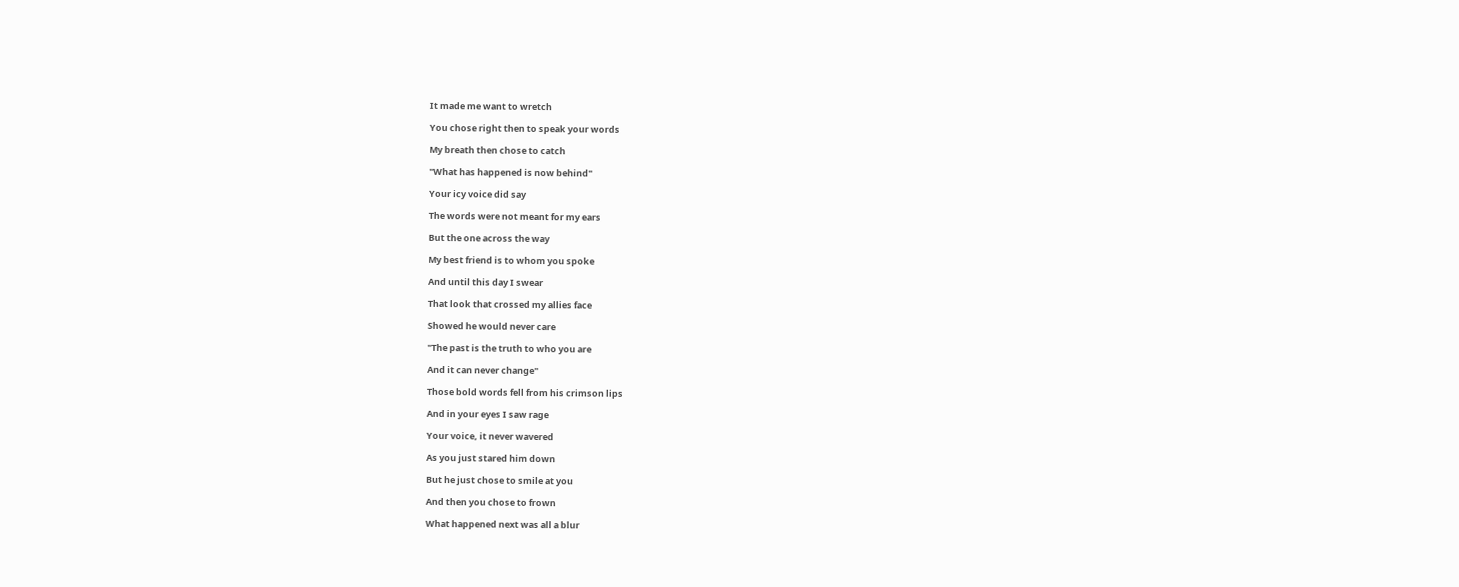It made me want to wretch

You chose right then to speak your words

My breath then chose to catch

"What has happened is now behind"

Your icy voice did say

The words were not meant for my ears

But the one across the way

My best friend is to whom you spoke

And until this day I swear

That look that crossed my allies face

Showed he would never care

"The past is the truth to who you are

And it can never change"

Those bold words fell from his crimson lips

And in your eyes I saw rage

Your voice, it never wavered

As you just stared him down

But he just chose to smile at you

And then you chose to frown

What happened next was all a blur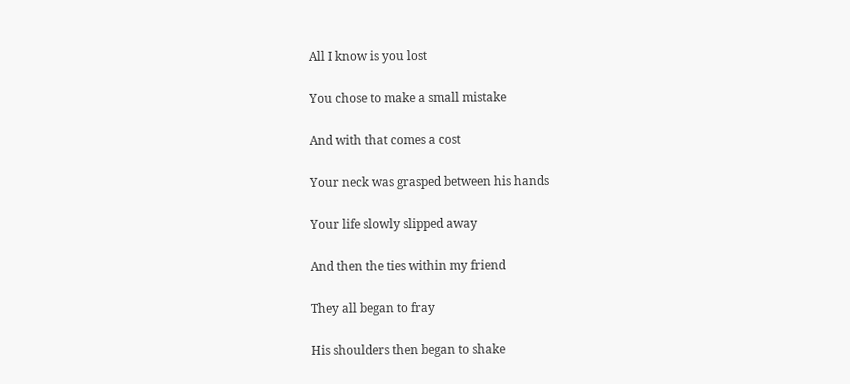All I know is you lost

You chose to make a small mistake

And with that comes a cost

Your neck was grasped between his hands

Your life slowly slipped away

And then the ties within my friend

They all began to fray

His shoulders then began to shake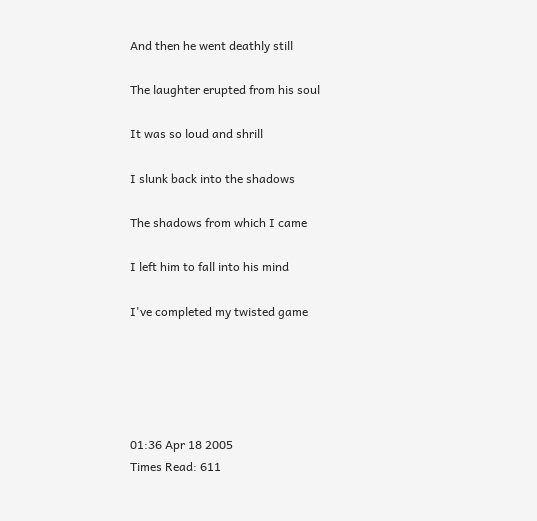And then he went deathly still

The laughter erupted from his soul

It was so loud and shrill

I slunk back into the shadows

The shadows from which I came

I left him to fall into his mind

I've completed my twisted game





01:36 Apr 18 2005
Times Read: 611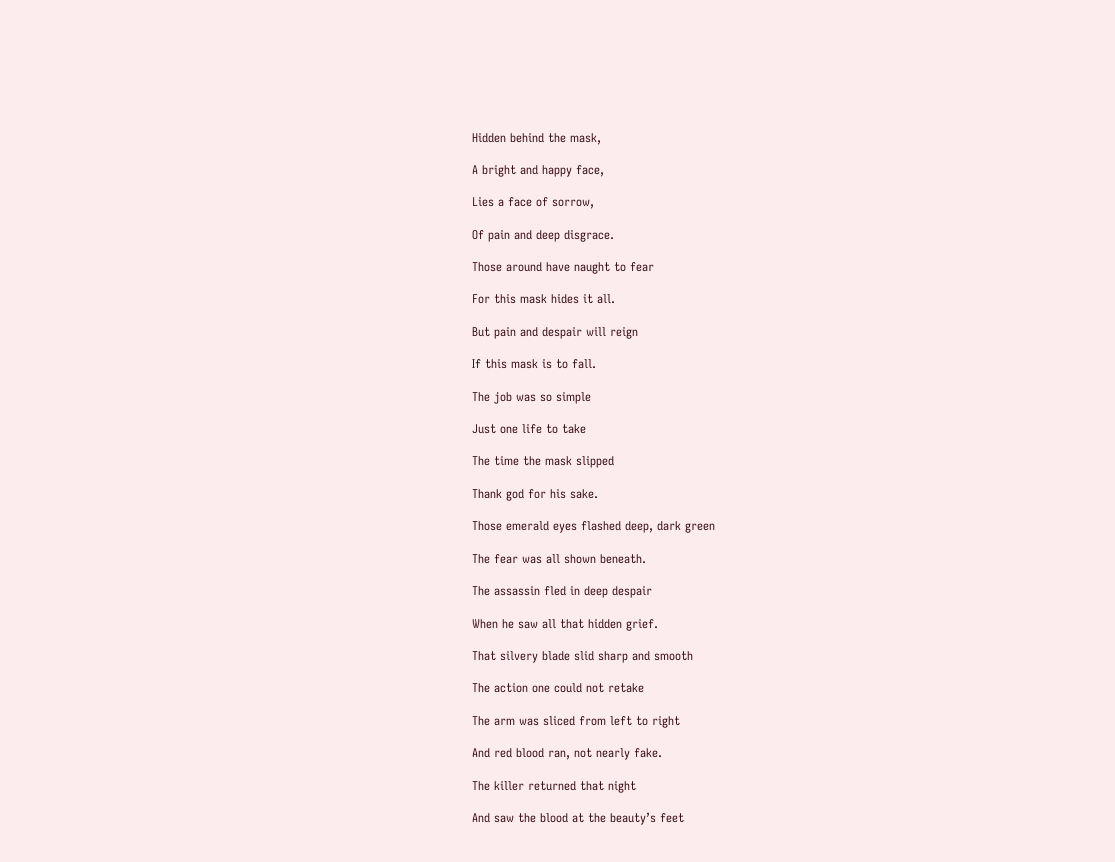Hidden behind the mask,

A bright and happy face,

Lies a face of sorrow,

Of pain and deep disgrace.

Those around have naught to fear

For this mask hides it all.

But pain and despair will reign

If this mask is to fall.

The job was so simple

Just one life to take

The time the mask slipped

Thank god for his sake.

Those emerald eyes flashed deep, dark green

The fear was all shown beneath.

The assassin fled in deep despair

When he saw all that hidden grief.

That silvery blade slid sharp and smooth

The action one could not retake

The arm was sliced from left to right

And red blood ran, not nearly fake.

The killer returned that night

And saw the blood at the beauty’s feet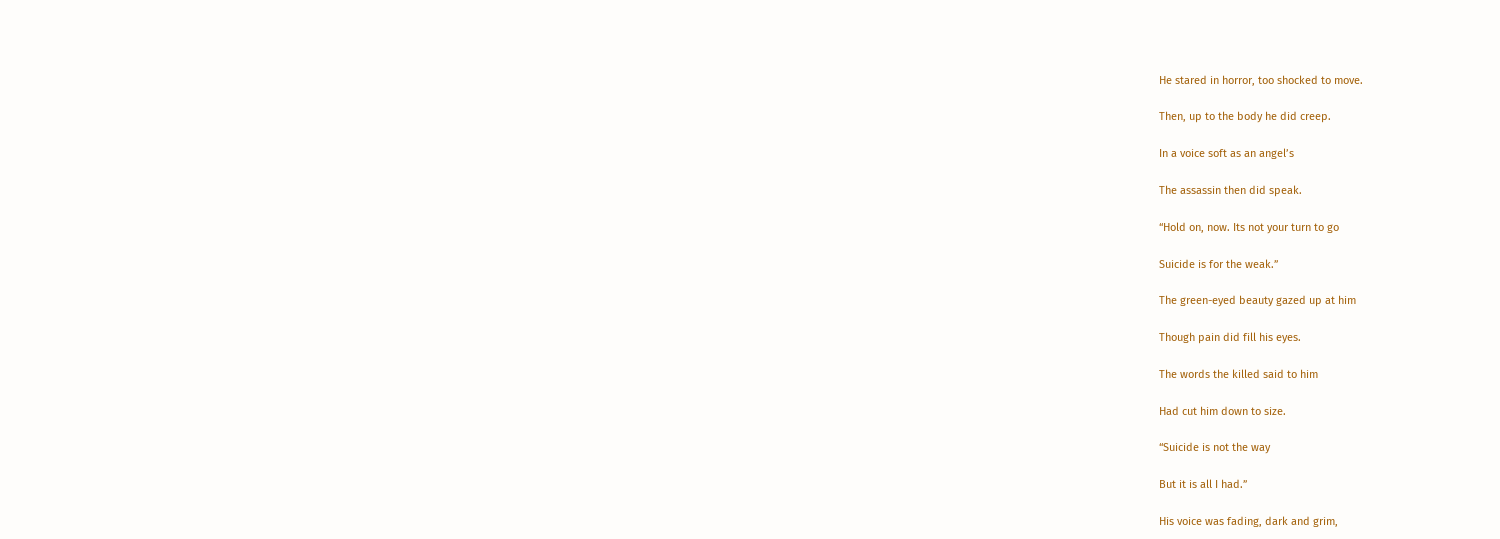He stared in horror, too shocked to move.

Then, up to the body he did creep.

In a voice soft as an angel’s

The assassin then did speak.

“Hold on, now. Its not your turn to go

Suicide is for the weak.”

The green-eyed beauty gazed up at him

Though pain did fill his eyes.

The words the killed said to him

Had cut him down to size.

“Suicide is not the way

But it is all I had.”

His voice was fading, dark and grim,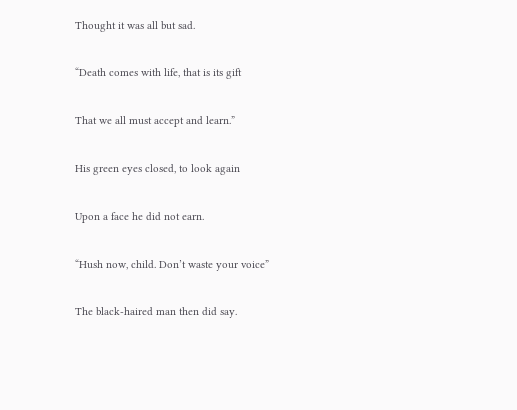Thought it was all but sad.

“Death comes with life, that is its gift

That we all must accept and learn.”

His green eyes closed, to look again

Upon a face he did not earn.

“Hush now, child. Don’t waste your voice”

The black-haired man then did say.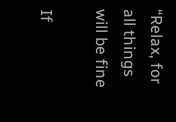“Relax, for all things will be fine

If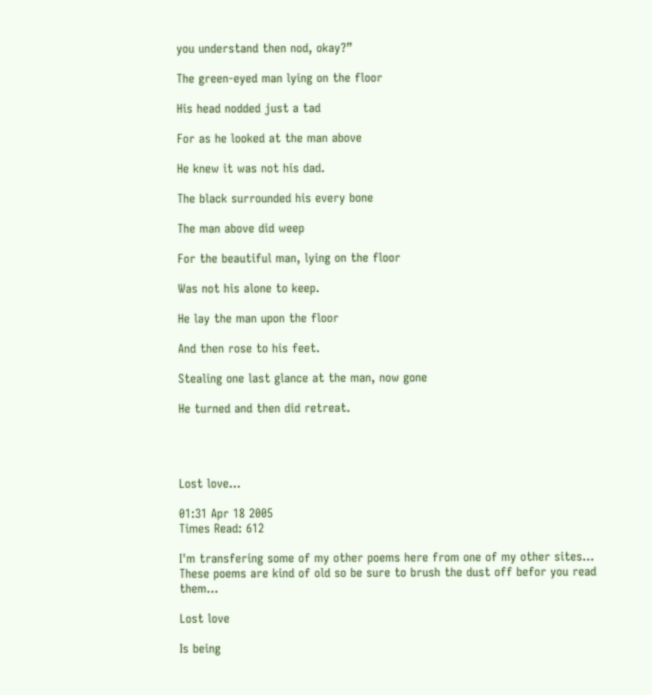you understand then nod, okay?”

The green-eyed man lying on the floor

His head nodded just a tad

For as he looked at the man above

He knew it was not his dad.

The black surrounded his every bone

The man above did weep

For the beautiful man, lying on the floor

Was not his alone to keep.

He lay the man upon the floor

And then rose to his feet.

Stealing one last glance at the man, now gone

He turned and then did retreat.




Lost love...

01:31 Apr 18 2005
Times Read: 612

I'm transfering some of my other poems here from one of my other sites... These poems are kind of old so be sure to brush the dust off befor you read them...

Lost love

Is being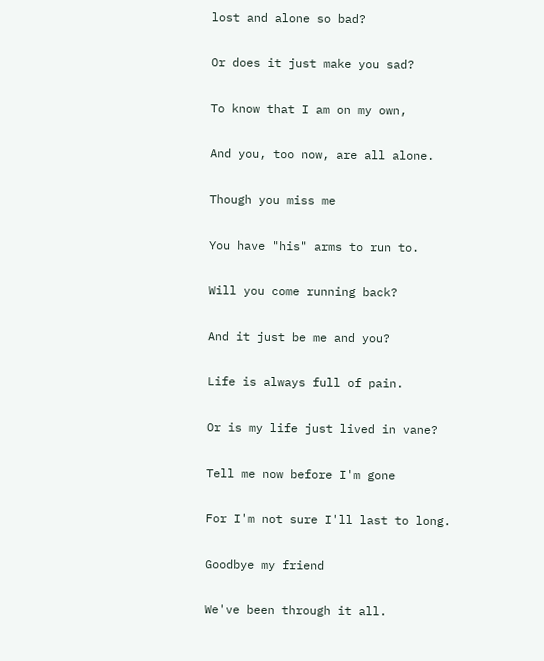lost and alone so bad?

Or does it just make you sad?

To know that I am on my own,

And you, too now, are all alone.

Though you miss me

You have "his" arms to run to.

Will you come running back?

And it just be me and you?

Life is always full of pain.

Or is my life just lived in vane?

Tell me now before I'm gone

For I'm not sure I'll last to long.

Goodbye my friend

We've been through it all.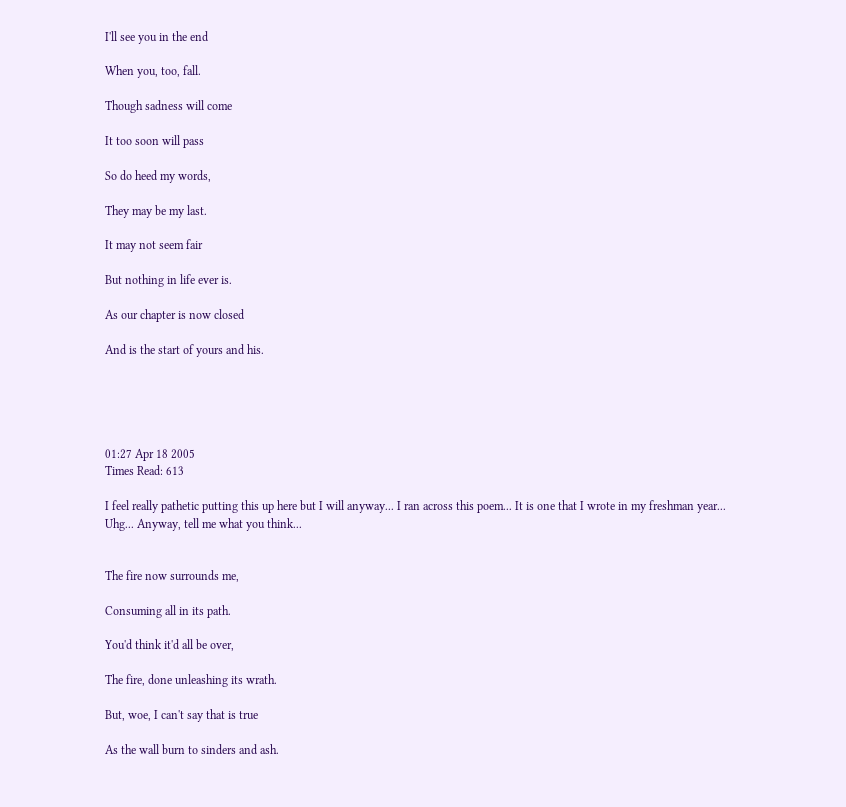I'll see you in the end

When you, too, fall.

Though sadness will come

It too soon will pass

So do heed my words,

They may be my last.

It may not seem fair

But nothing in life ever is.

As our chapter is now closed

And is the start of yours and his.





01:27 Apr 18 2005
Times Read: 613

I feel really pathetic putting this up here but I will anyway... I ran across this poem... It is one that I wrote in my freshman year... Uhg... Anyway, tell me what you think...


The fire now surrounds me,

Consuming all in its path.

You'd think it'd all be over,

The fire, done unleashing its wrath.

But, woe, I can't say that is true

As the wall burn to sinders and ash.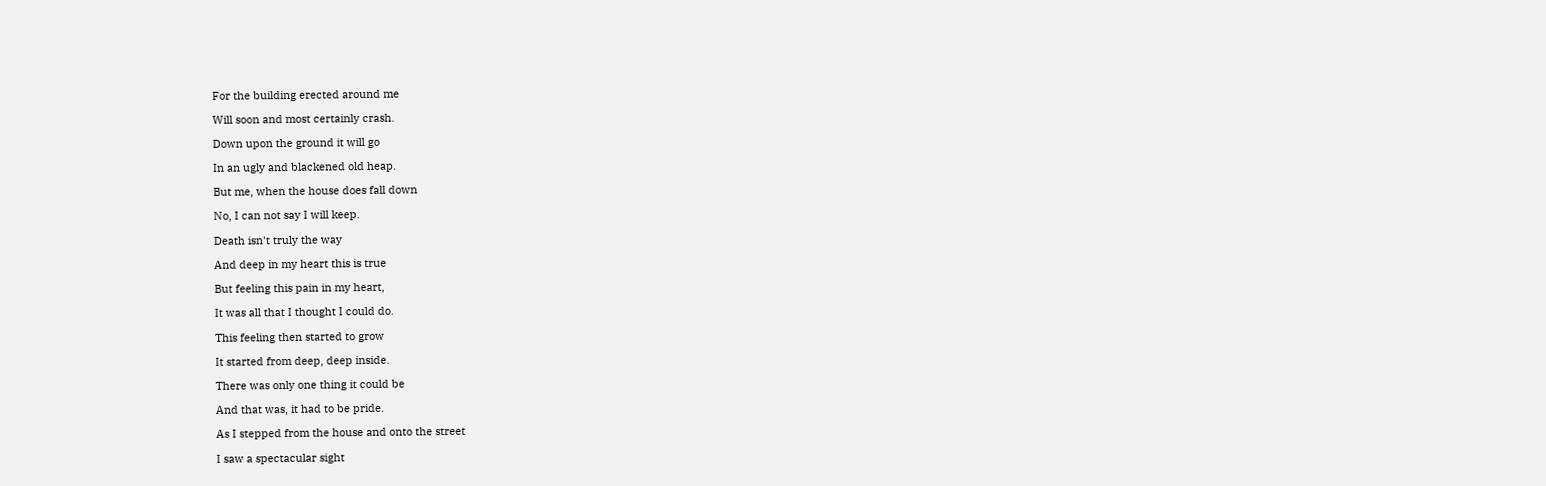For the building erected around me

Will soon and most certainly crash.

Down upon the ground it will go

In an ugly and blackened old heap.

But me, when the house does fall down

No, I can not say I will keep.

Death isn't truly the way

And deep in my heart this is true

But feeling this pain in my heart,

It was all that I thought I could do.

This feeling then started to grow

It started from deep, deep inside.

There was only one thing it could be

And that was, it had to be pride.

As I stepped from the house and onto the street

I saw a spectacular sight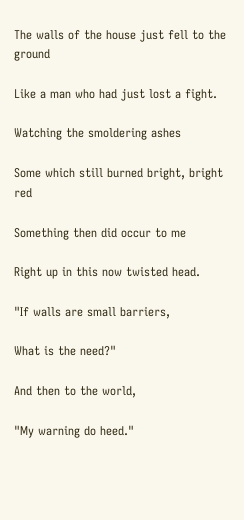The walls of the house just fell to the ground

Like a man who had just lost a fight.

Watching the smoldering ashes

Some which still burned bright, bright red

Something then did occur to me

Right up in this now twisted head.

"If walls are small barriers,

What is the need?"

And then to the world,

"My warning do heed."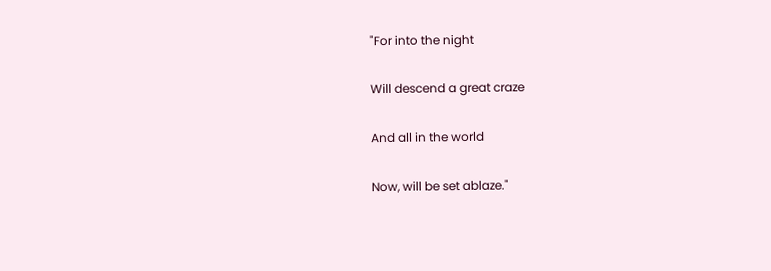"For into the night

Will descend a great craze

And all in the world

Now, will be set ablaze."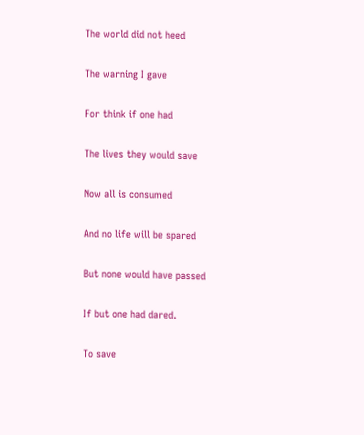The world did not heed

The warning I gave

For think if one had

The lives they would save

Now all is consumed

And no life will be spared

But none would have passed

If but one had dared.

To save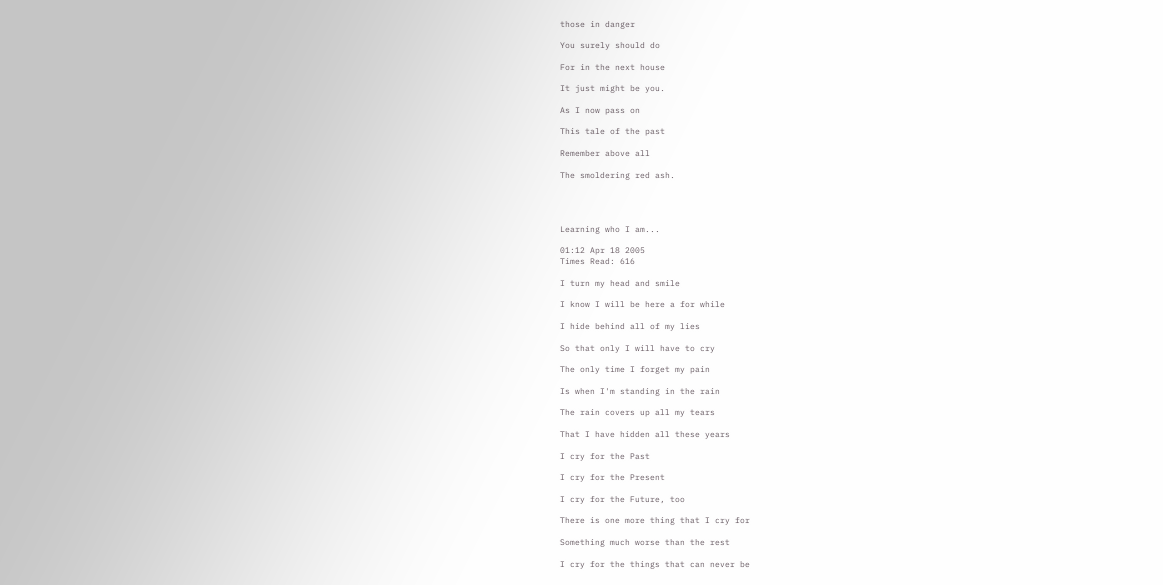those in danger

You surely should do

For in the next house

It just might be you.

As I now pass on

This tale of the past

Remember above all

The smoldering red ash.




Learning who I am...

01:12 Apr 18 2005
Times Read: 616

I turn my head and smile

I know I will be here a for while

I hide behind all of my lies

So that only I will have to cry

The only time I forget my pain

Is when I'm standing in the rain

The rain covers up all my tears

That I have hidden all these years

I cry for the Past

I cry for the Present

I cry for the Future, too

There is one more thing that I cry for

Something much worse than the rest

I cry for the things that can never be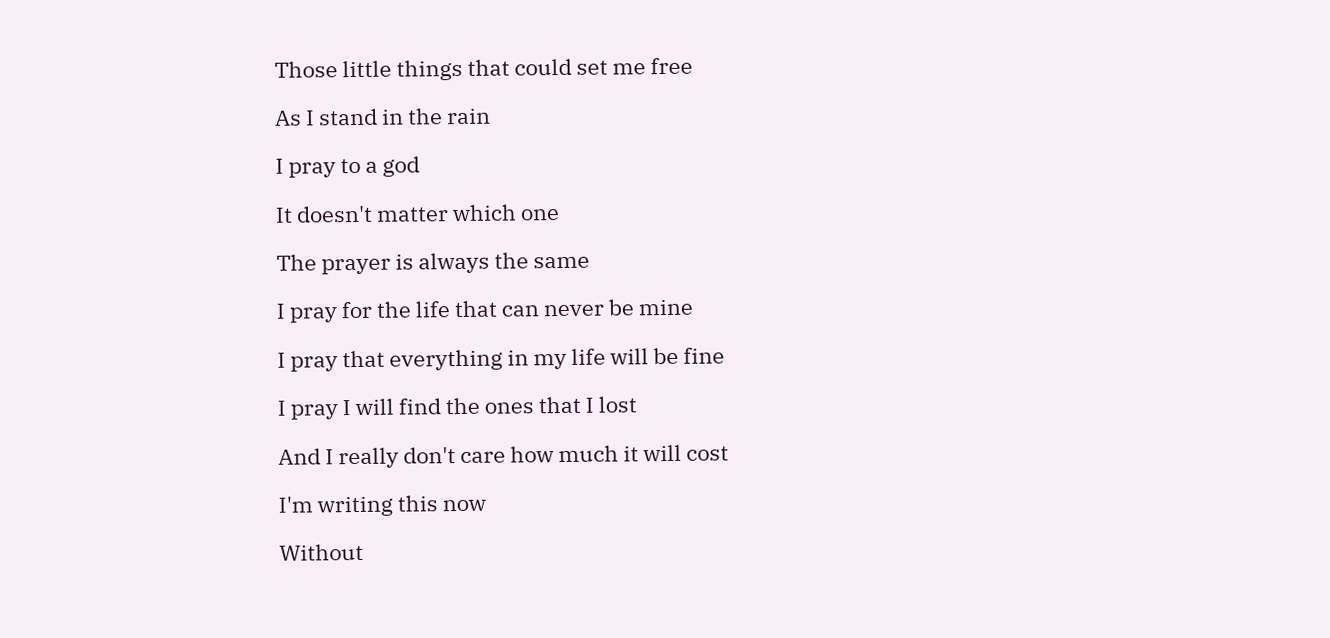Those little things that could set me free

As I stand in the rain

I pray to a god

It doesn't matter which one

The prayer is always the same

I pray for the life that can never be mine

I pray that everything in my life will be fine

I pray I will find the ones that I lost

And I really don't care how much it will cost

I'm writing this now

Without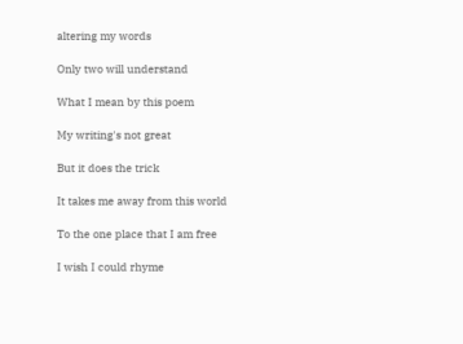altering my words

Only two will understand

What I mean by this poem

My writing's not great

But it does the trick

It takes me away from this world

To the one place that I am free

I wish I could rhyme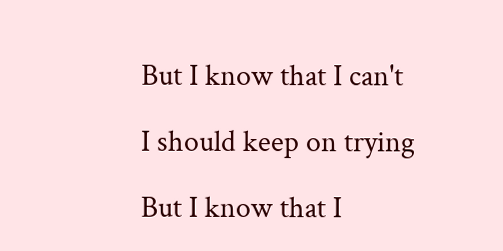But I know that I can't

I should keep on trying

But I know that I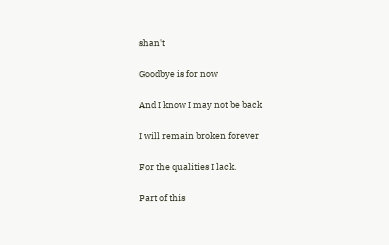shan't

Goodbye is for now

And I know I may not be back

I will remain broken forever

For the qualities I lack.

Part of this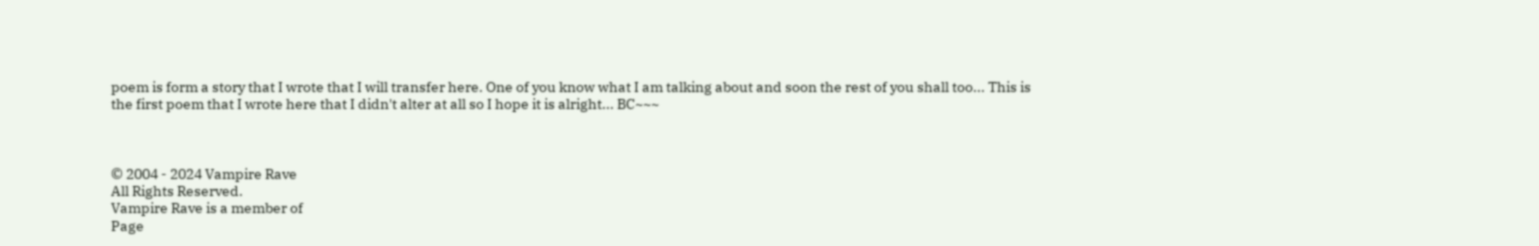poem is form a story that I wrote that I will transfer here. One of you know what I am talking about and soon the rest of you shall too... This is the first poem that I wrote here that I didn't alter at all so I hope it is alright... BC~~~



© 2004 - 2024 Vampire Rave
All Rights Reserved.
Vampire Rave is a member of
Page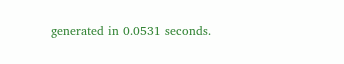generated in 0.0531 seconds.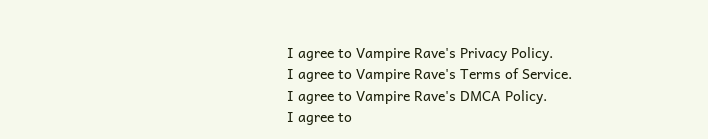I agree to Vampire Rave's Privacy Policy.
I agree to Vampire Rave's Terms of Service.
I agree to Vampire Rave's DMCA Policy.
I agree to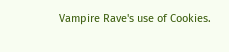Vampire Rave's use of Cookies.